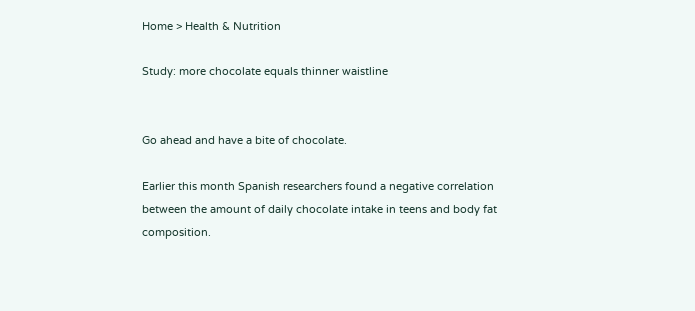Home > Health & Nutrition

Study: more chocolate equals thinner waistline


Go ahead and have a bite of chocolate.

Earlier this month Spanish researchers found a negative correlation between the amount of daily chocolate intake in teens and body fat composition.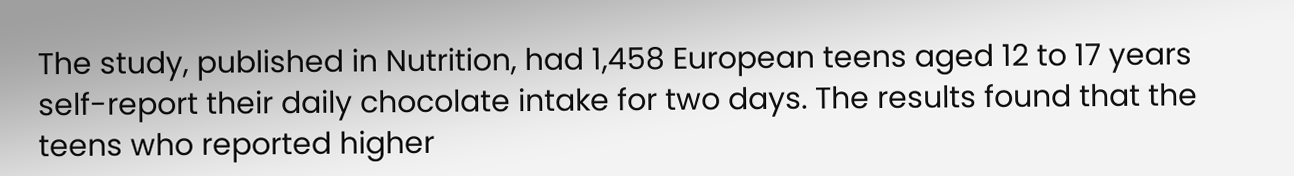The study, published in Nutrition, had 1,458 European teens aged 12 to 17 years self-report their daily chocolate intake for two days. The results found that the teens who reported higher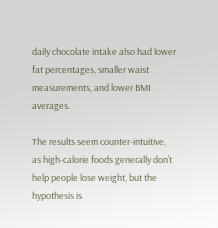daily chocolate intake also had lower fat percentages, smaller waist measurements, and lower BMI averages.

The results seem counter-intuitive, as high-calorie foods generally don’t help people lose weight, but the hypothesis is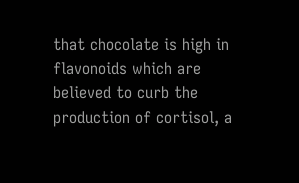that chocolate is high in flavonoids which are believed to curb the production of cortisol, a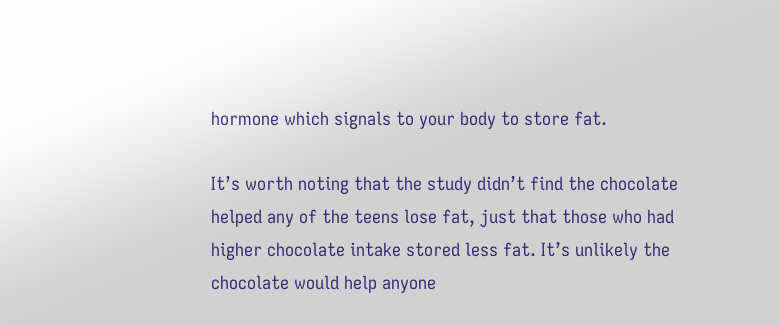hormone which signals to your body to store fat.

It’s worth noting that the study didn’t find the chocolate helped any of the teens lose fat, just that those who had higher chocolate intake stored less fat. It’s unlikely the chocolate would help anyone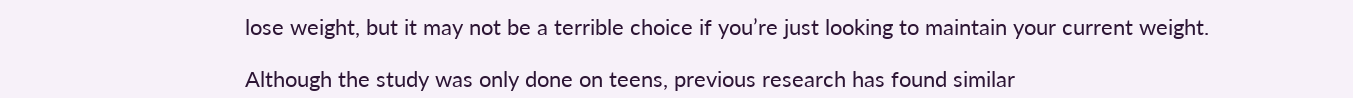lose weight, but it may not be a terrible choice if you’re just looking to maintain your current weight.

Although the study was only done on teens, previous research has found similar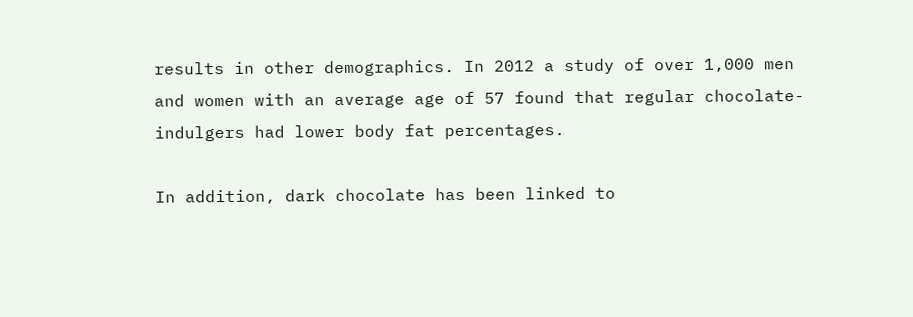results in other demographics. In 2012 a study of over 1,000 men and women with an average age of 57 found that regular chocolate-indulgers had lower body fat percentages.

In addition, dark chocolate has been linked to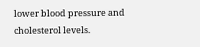lower blood pressure and cholesterol levels.